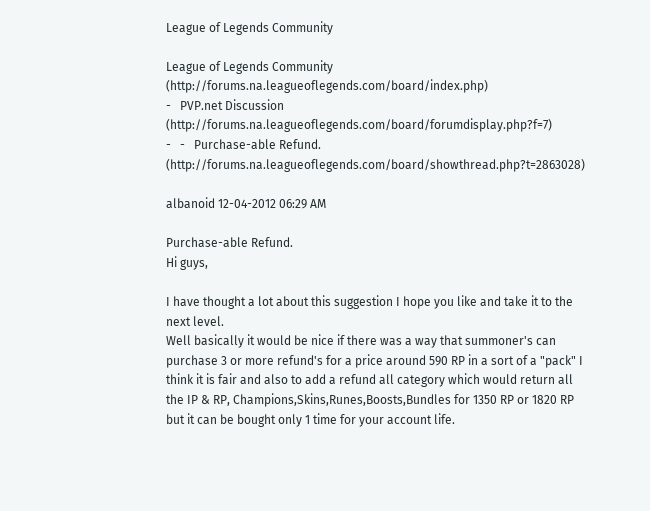League of Legends Community

League of Legends Community (http://forums.na.leagueoflegends.com/board/index.php)
-   PVP.net Discussion (http://forums.na.leagueoflegends.com/board/forumdisplay.php?f=7)
-   -   Purchase-able Refund. (http://forums.na.leagueoflegends.com/board/showthread.php?t=2863028)

albanoid 12-04-2012 06:29 AM

Purchase-able Refund.
Hi guys,

I have thought a lot about this suggestion I hope you like and take it to the next level.
Well basically it would be nice if there was a way that summoner's can purchase 3 or more refund's for a price around 590 RP in a sort of a "pack" I think it is fair and also to add a refund all category which would return all the IP & RP, Champions,Skins,Runes,Boosts,Bundles for 1350 RP or 1820 RP but it can be bought only 1 time for your account life.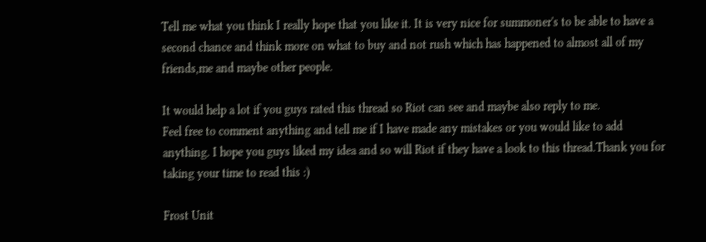Tell me what you think I really hope that you like it. It is very nice for summoner's to be able to have a second chance and think more on what to buy and not rush which has happened to almost all of my friends,me and maybe other people.

It would help a lot if you guys rated this thread so Riot can see and maybe also reply to me.
Feel free to comment anything and tell me if I have made any mistakes or you would like to add anything. I hope you guys liked my idea and so will Riot if they have a look to this thread.Thank you for taking your time to read this :)

Frost Unit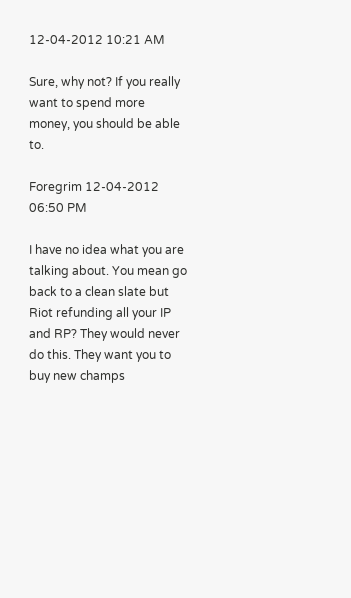12-04-2012 10:21 AM

Sure, why not? If you really want to spend more money, you should be able to.

Foregrim 12-04-2012 06:50 PM

I have no idea what you are talking about. You mean go back to a clean slate but Riot refunding all your IP and RP? They would never do this. They want you to buy new champs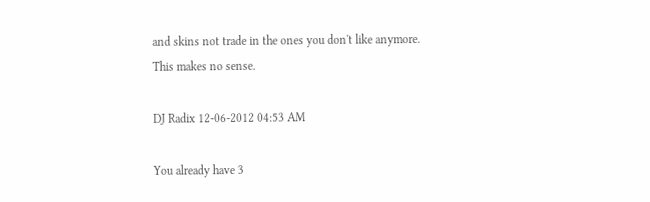and skins not trade in the ones you don't like anymore. This makes no sense.

DJ Radix 12-06-2012 04:53 AM

You already have 3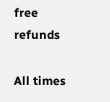free refunds

All times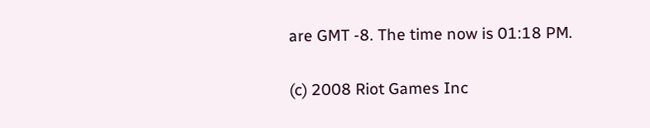are GMT -8. The time now is 01:18 PM.

(c) 2008 Riot Games Inc